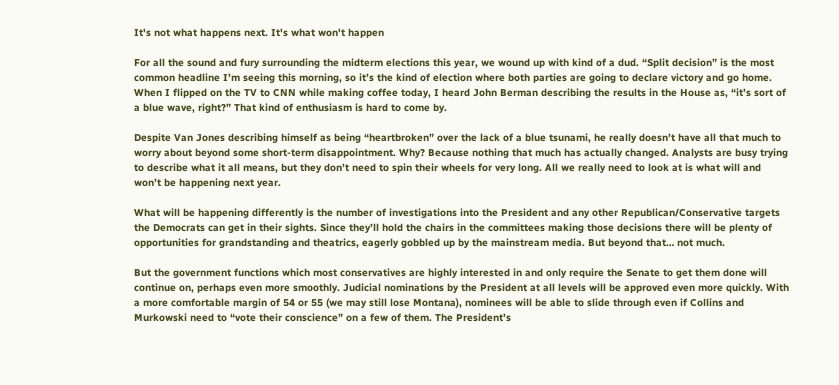It's not what happens next. It's what won't happen

For all the sound and fury surrounding the midterm elections this year, we wound up with kind of a dud. “Split decision” is the most common headline I’m seeing this morning, so it’s the kind of election where both parties are going to declare victory and go home. When I flipped on the TV to CNN while making coffee today, I heard John Berman describing the results in the House as, “it’s sort of a blue wave, right?” That kind of enthusiasm is hard to come by.

Despite Van Jones describing himself as being “heartbroken” over the lack of a blue tsunami, he really doesn’t have all that much to worry about beyond some short-term disappointment. Why? Because nothing that much has actually changed. Analysts are busy trying to describe what it all means, but they don’t need to spin their wheels for very long. All we really need to look at is what will and won’t be happening next year.

What will be happening differently is the number of investigations into the President and any other Republican/Conservative targets the Democrats can get in their sights. Since they’ll hold the chairs in the committees making those decisions there will be plenty of opportunities for grandstanding and theatrics, eagerly gobbled up by the mainstream media. But beyond that… not much.

But the government functions which most conservatives are highly interested in and only require the Senate to get them done will continue on, perhaps even more smoothly. Judicial nominations by the President at all levels will be approved even more quickly. With a more comfortable margin of 54 or 55 (we may still lose Montana), nominees will be able to slide through even if Collins and Murkowski need to “vote their conscience” on a few of them. The President’s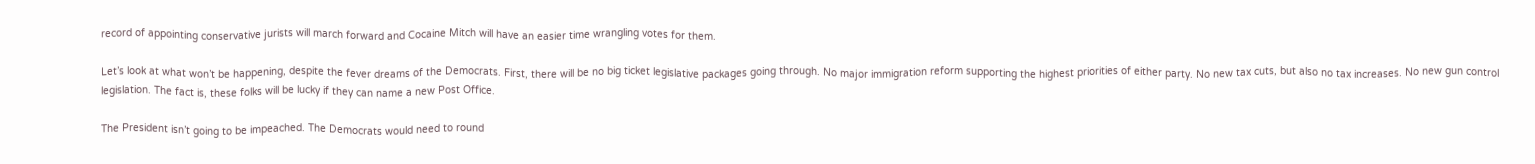record of appointing conservative jurists will march forward and Cocaine Mitch will have an easier time wrangling votes for them.

Let’s look at what won’t be happening, despite the fever dreams of the Democrats. First, there will be no big ticket legislative packages going through. No major immigration reform supporting the highest priorities of either party. No new tax cuts, but also no tax increases. No new gun control legislation. The fact is, these folks will be lucky if they can name a new Post Office.

The President isn’t going to be impeached. The Democrats would need to round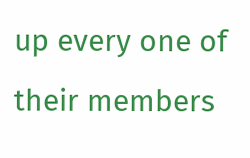up every one of their members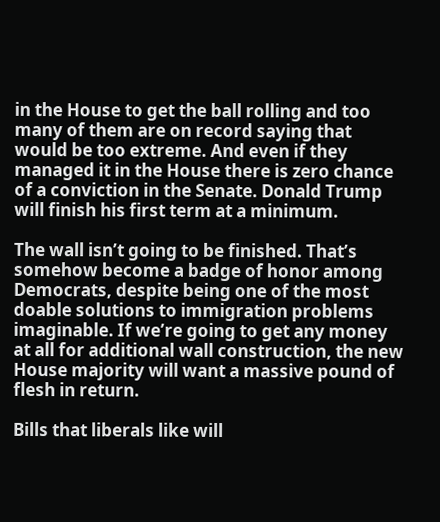in the House to get the ball rolling and too many of them are on record saying that would be too extreme. And even if they managed it in the House there is zero chance of a conviction in the Senate. Donald Trump will finish his first term at a minimum.

The wall isn’t going to be finished. That’s somehow become a badge of honor among Democrats, despite being one of the most doable solutions to immigration problems imaginable. If we’re going to get any money at all for additional wall construction, the new House majority will want a massive pound of flesh in return.

Bills that liberals like will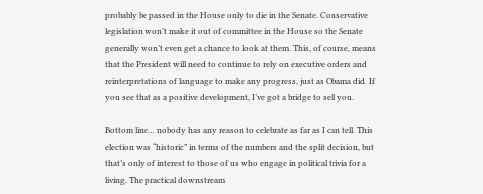probably be passed in the House only to die in the Senate. Conservative legislation won’t make it out of committee in the House so the Senate generally won’t even get a chance to look at them. This, of course, means that the President will need to continue to rely on executive orders and reinterpretations of language to make any progress, just as Obama did. If you see that as a positive development, I’ve got a bridge to sell you.

Bottom line… nobody has any reason to celebrate as far as I can tell. This election was “historic” in terms of the numbers and the split decision, but that’s only of interest to those of us who engage in political trivia for a living. The practical downstream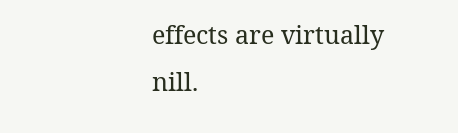effects are virtually nill.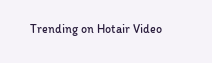Trending on Hotair Video